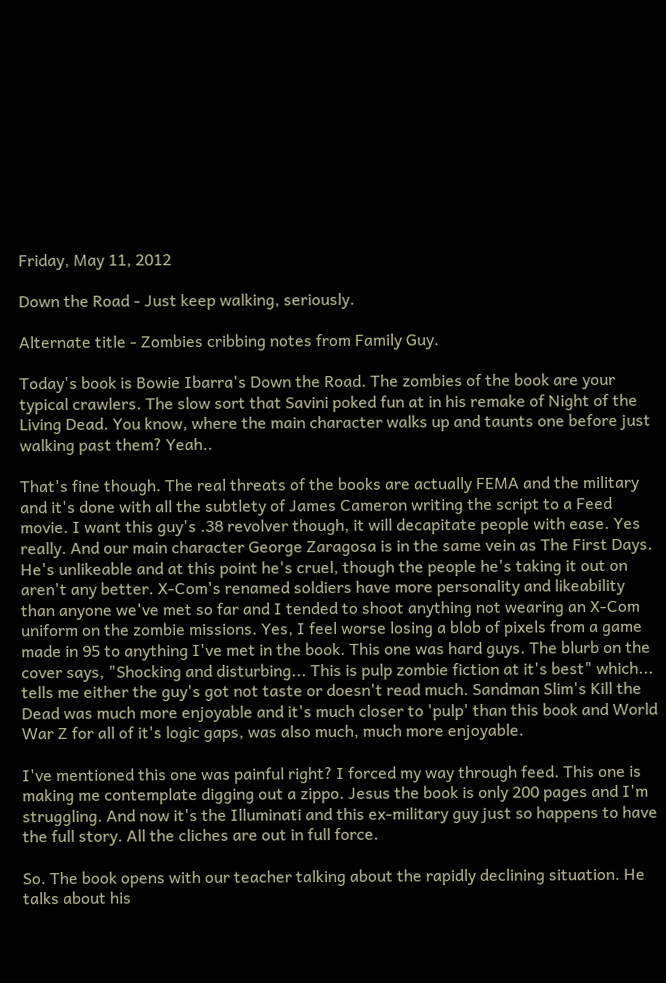Friday, May 11, 2012

Down the Road - Just keep walking, seriously.

Alternate title - Zombies cribbing notes from Family Guy.

Today's book is Bowie Ibarra's Down the Road. The zombies of the book are your typical crawlers. The slow sort that Savini poked fun at in his remake of Night of the Living Dead. You know, where the main character walks up and taunts one before just walking past them? Yeah..

That's fine though. The real threats of the books are actually FEMA and the military and it's done with all the subtlety of James Cameron writing the script to a Feed movie. I want this guy's .38 revolver though, it will decapitate people with ease. Yes really. And our main character George Zaragosa is in the same vein as The First Days. He's unlikeable and at this point he's cruel, though the people he's taking it out on aren't any better. X-Com's renamed soldiers have more personality and likeability than anyone we've met so far and I tended to shoot anything not wearing an X-Com uniform on the zombie missions. Yes, I feel worse losing a blob of pixels from a game made in 95 to anything I've met in the book. This one was hard guys. The blurb on the cover says, "Shocking and disturbing... This is pulp zombie fiction at it's best" which... tells me either the guy's got not taste or doesn't read much. Sandman Slim's Kill the Dead was much more enjoyable and it's much closer to 'pulp' than this book and World War Z for all of it's logic gaps, was also much, much more enjoyable.

I've mentioned this one was painful right? I forced my way through feed. This one is making me contemplate digging out a zippo. Jesus the book is only 200 pages and I'm struggling. And now it's the Illuminati and this ex-military guy just so happens to have the full story. All the cliches are out in full force.

So. The book opens with our teacher talking about the rapidly declining situation. He talks about his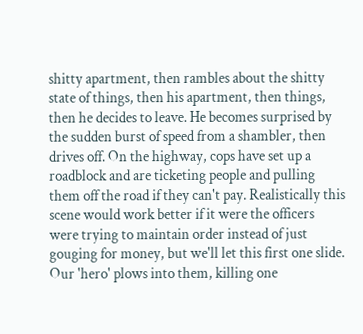shitty apartment, then rambles about the shitty state of things, then his apartment, then things, then he decides to leave. He becomes surprised by the sudden burst of speed from a shambler, then drives off. On the highway, cops have set up a roadblock and are ticketing people and pulling them off the road if they can't pay. Realistically this scene would work better if it were the officers were trying to maintain order instead of just gouging for money, but we'll let this first one slide. Our 'hero' plows into them, killing one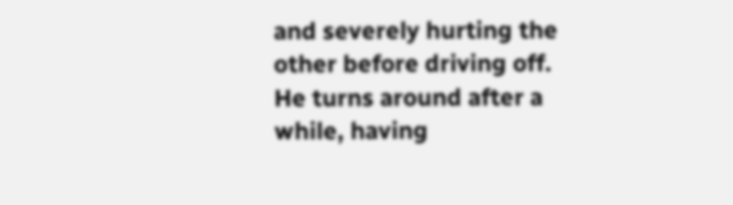and severely hurting the other before driving off. He turns around after a while, having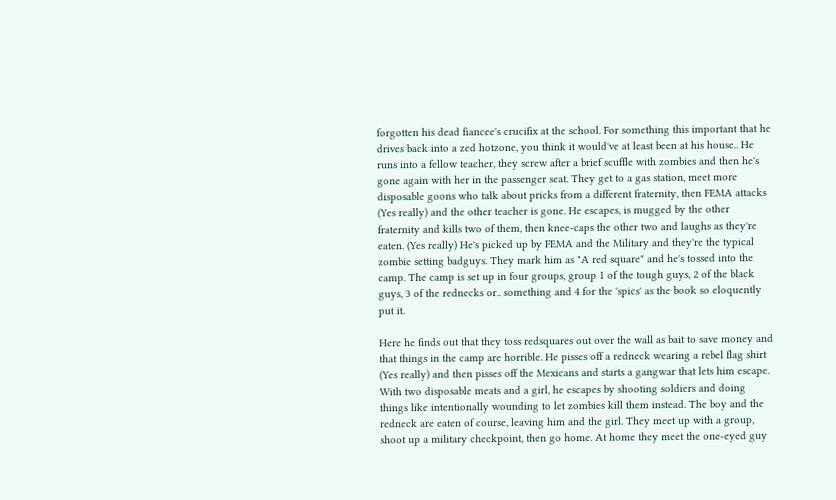forgotten his dead fiancee's crucifix at the school. For something this important that he drives back into a zed hotzone, you think it would've at least been at his house.. He runs into a fellow teacher, they screw after a brief scuffle with zombies and then he's gone again with her in the passenger seat. They get to a gas station, meet more disposable goons who talk about pricks from a different fraternity, then FEMA attacks (Yes really) and the other teacher is gone. He escapes, is mugged by the other fraternity and kills two of them, then knee-caps the other two and laughs as they're eaten. (Yes really) He's picked up by FEMA and the Military and they're the typical zombie setting badguys. They mark him as "A red square" and he's tossed into the camp. The camp is set up in four groups, group 1 of the tough guys, 2 of the black guys, 3 of the rednecks or.. something and 4 for the 'spics' as the book so eloquently put it.

Here he finds out that they toss redsquares out over the wall as bait to save money and that things in the camp are horrible. He pisses off a redneck wearing a rebel flag shirt (Yes really) and then pisses off the Mexicans and starts a gangwar that lets him escape. With two disposable meats and a girl, he escapes by shooting soldiers and doing things like intentionally wounding to let zombies kill them instead. The boy and the redneck are eaten of course, leaving him and the girl. They meet up with a group, shoot up a military checkpoint, then go home. At home they meet the one-eyed guy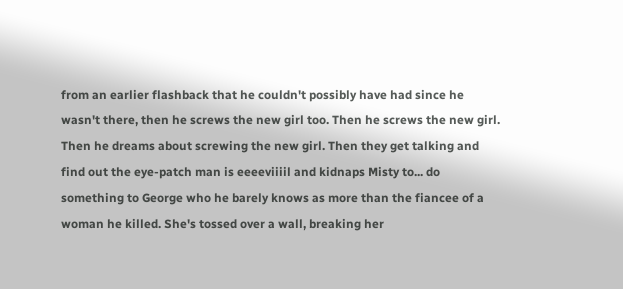from an earlier flashback that he couldn't possibly have had since he wasn't there, then he screws the new girl too. Then he screws the new girl. Then he dreams about screwing the new girl. Then they get talking and find out the eye-patch man is eeeeviiiil and kidnaps Misty to... do something to George who he barely knows as more than the fiancee of a woman he killed. She's tossed over a wall, breaking her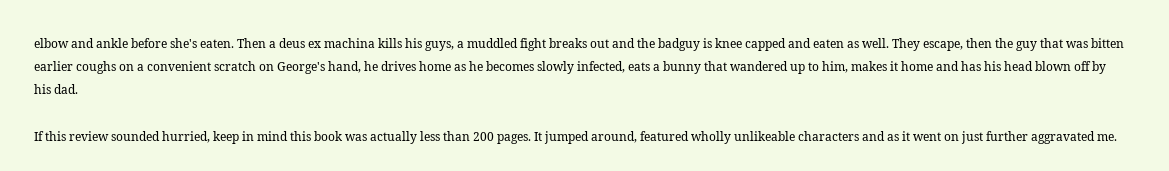elbow and ankle before she's eaten. Then a deus ex machina kills his guys, a muddled fight breaks out and the badguy is knee capped and eaten as well. They escape, then the guy that was bitten earlier coughs on a convenient scratch on George's hand, he drives home as he becomes slowly infected, eats a bunny that wandered up to him, makes it home and has his head blown off by his dad.

If this review sounded hurried, keep in mind this book was actually less than 200 pages. It jumped around, featured wholly unlikeable characters and as it went on just further aggravated me.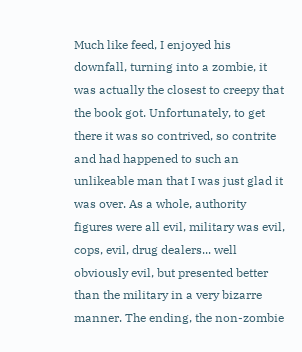Much like feed, I enjoyed his downfall, turning into a zombie, it was actually the closest to creepy that the book got. Unfortunately, to get there it was so contrived, so contrite and had happened to such an unlikeable man that I was just glad it was over. As a whole, authority figures were all evil, military was evil, cops, evil, drug dealers... well obviously evil, but presented better than the military in a very bizarre manner. The ending, the non-zombie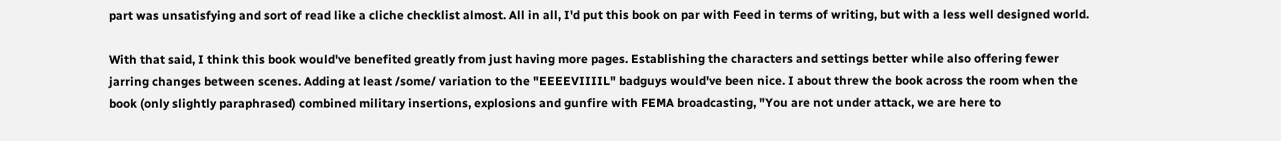part was unsatisfying and sort of read like a cliche checklist almost. All in all, I'd put this book on par with Feed in terms of writing, but with a less well designed world.

With that said, I think this book would've benefited greatly from just having more pages. Establishing the characters and settings better while also offering fewer jarring changes between scenes. Adding at least /some/ variation to the "EEEEVIIIIL" badguys would've been nice. I about threw the book across the room when the book (only slightly paraphrased) combined military insertions, explosions and gunfire with FEMA broadcasting, "You are not under attack, we are here to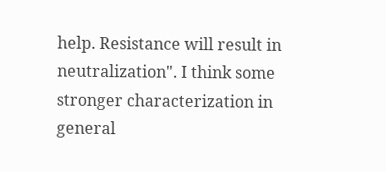help. Resistance will result in neutralization". I think some stronger characterization in general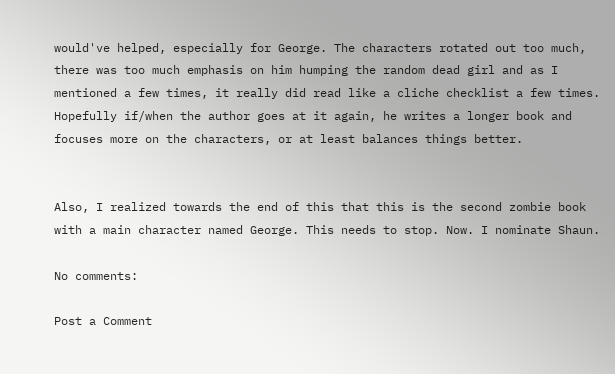would've helped, especially for George. The characters rotated out too much, there was too much emphasis on him humping the random dead girl and as I mentioned a few times, it really did read like a cliche checklist a few times. Hopefully if/when the author goes at it again, he writes a longer book and focuses more on the characters, or at least balances things better.


Also, I realized towards the end of this that this is the second zombie book with a main character named George. This needs to stop. Now. I nominate Shaun.

No comments:

Post a Comment